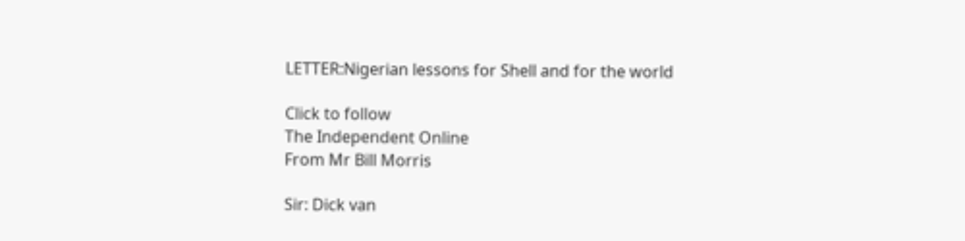LETTER:Nigerian lessons for Shell and for the world

Click to follow
The Independent Online
From Mr Bill Morris

Sir: Dick van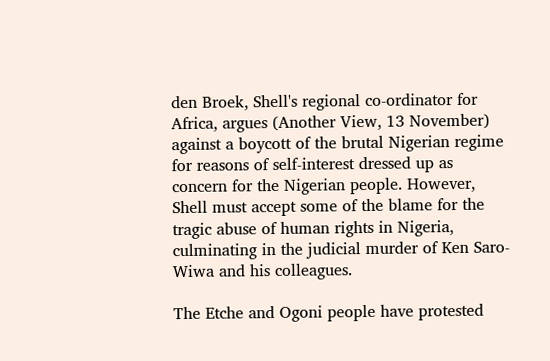den Broek, Shell's regional co-ordinator for Africa, argues (Another View, 13 November) against a boycott of the brutal Nigerian regime for reasons of self-interest dressed up as concern for the Nigerian people. However, Shell must accept some of the blame for the tragic abuse of human rights in Nigeria, culminating in the judicial murder of Ken Saro-Wiwa and his colleagues.

The Etche and Ogoni people have protested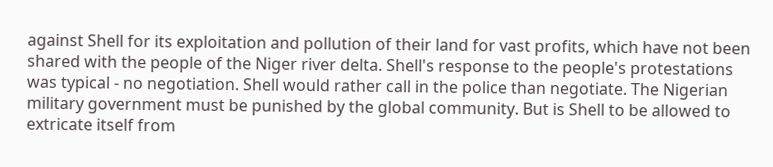against Shell for its exploitation and pollution of their land for vast profits, which have not been shared with the people of the Niger river delta. Shell's response to the people's protestations was typical - no negotiation. Shell would rather call in the police than negotiate. The Nigerian military government must be punished by the global community. But is Shell to be allowed to extricate itself from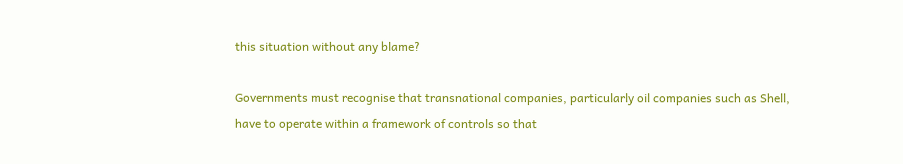this situation without any blame?

Governments must recognise that transnational companies, particularly oil companies such as Shell, have to operate within a framework of controls so that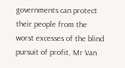governments can protect their people from the worst excesses of the blind pursuit of profit, Mr Van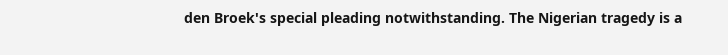den Broek's special pleading notwithstanding. The Nigerian tragedy is a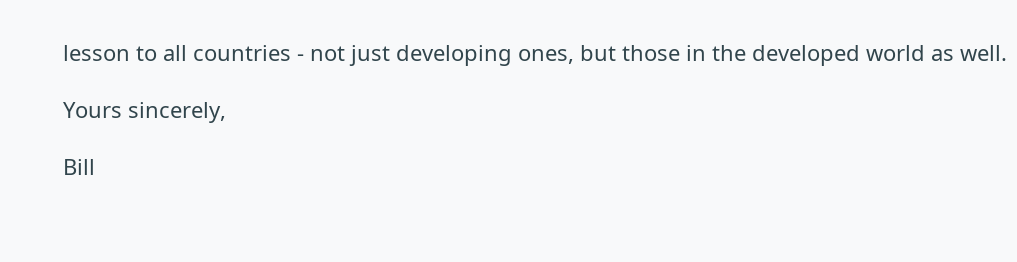lesson to all countries - not just developing ones, but those in the developed world as well.

Yours sincerely,

Bill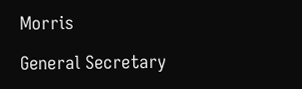Morris

General Secretary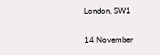London, SW1

14 November